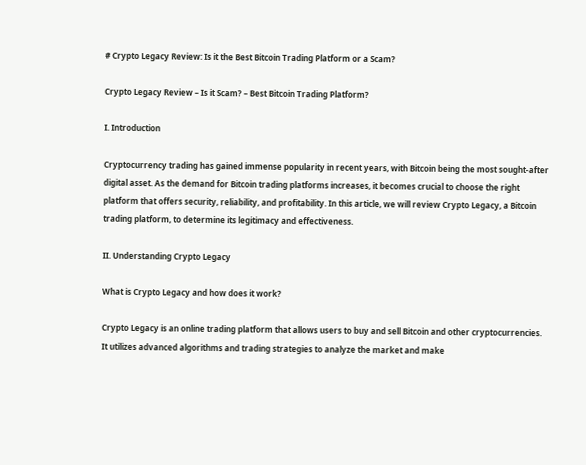# Crypto Legacy Review: Is it the Best Bitcoin Trading Platform or a Scam?

Crypto Legacy Review – Is it Scam? – Best Bitcoin Trading Platform?

I. Introduction

Cryptocurrency trading has gained immense popularity in recent years, with Bitcoin being the most sought-after digital asset. As the demand for Bitcoin trading platforms increases, it becomes crucial to choose the right platform that offers security, reliability, and profitability. In this article, we will review Crypto Legacy, a Bitcoin trading platform, to determine its legitimacy and effectiveness.

II. Understanding Crypto Legacy

What is Crypto Legacy and how does it work?

Crypto Legacy is an online trading platform that allows users to buy and sell Bitcoin and other cryptocurrencies. It utilizes advanced algorithms and trading strategies to analyze the market and make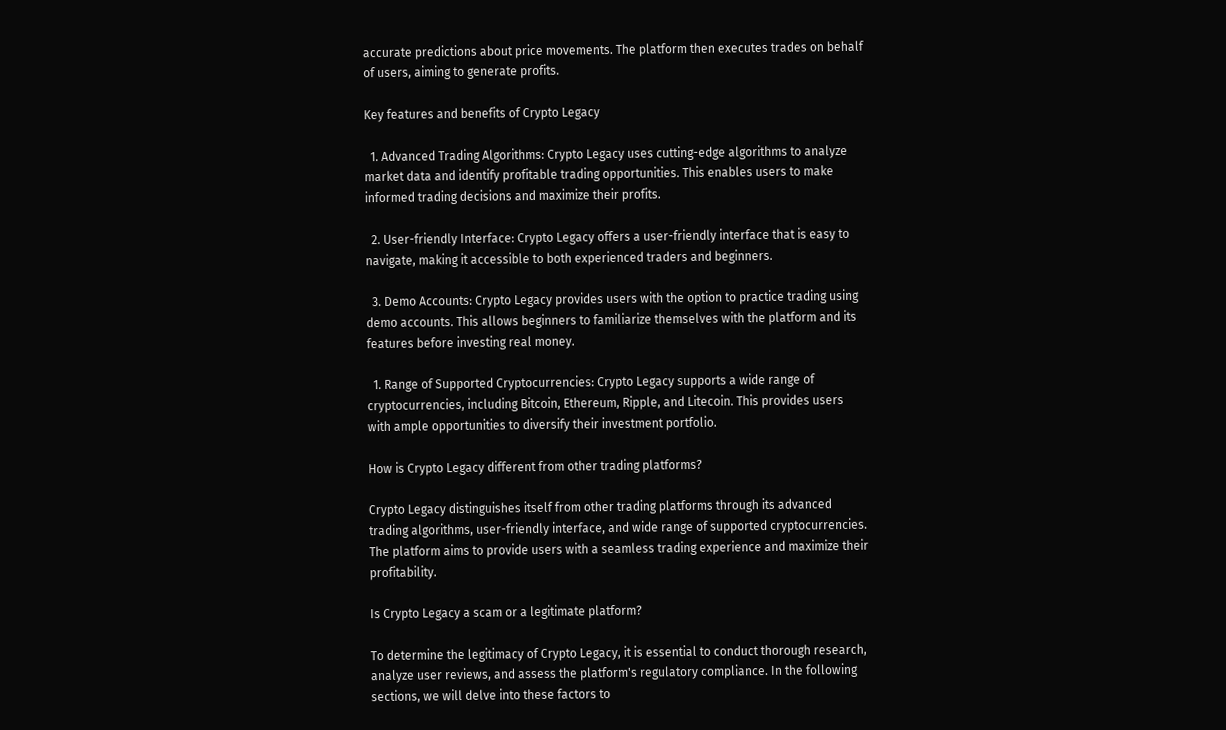accurate predictions about price movements. The platform then executes trades on behalf of users, aiming to generate profits.

Key features and benefits of Crypto Legacy

  1. Advanced Trading Algorithms: Crypto Legacy uses cutting-edge algorithms to analyze market data and identify profitable trading opportunities. This enables users to make informed trading decisions and maximize their profits.

  2. User-friendly Interface: Crypto Legacy offers a user-friendly interface that is easy to navigate, making it accessible to both experienced traders and beginners.

  3. Demo Accounts: Crypto Legacy provides users with the option to practice trading using demo accounts. This allows beginners to familiarize themselves with the platform and its features before investing real money.

  1. Range of Supported Cryptocurrencies: Crypto Legacy supports a wide range of cryptocurrencies, including Bitcoin, Ethereum, Ripple, and Litecoin. This provides users with ample opportunities to diversify their investment portfolio.

How is Crypto Legacy different from other trading platforms?

Crypto Legacy distinguishes itself from other trading platforms through its advanced trading algorithms, user-friendly interface, and wide range of supported cryptocurrencies. The platform aims to provide users with a seamless trading experience and maximize their profitability.

Is Crypto Legacy a scam or a legitimate platform?

To determine the legitimacy of Crypto Legacy, it is essential to conduct thorough research, analyze user reviews, and assess the platform's regulatory compliance. In the following sections, we will delve into these factors to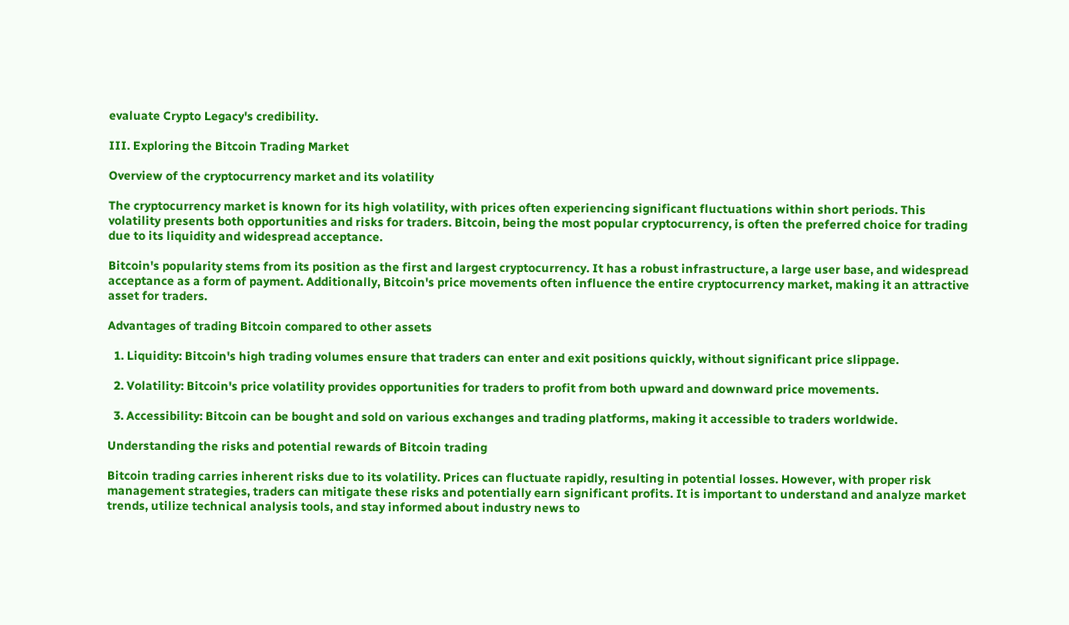evaluate Crypto Legacy's credibility.

III. Exploring the Bitcoin Trading Market

Overview of the cryptocurrency market and its volatility

The cryptocurrency market is known for its high volatility, with prices often experiencing significant fluctuations within short periods. This volatility presents both opportunities and risks for traders. Bitcoin, being the most popular cryptocurrency, is often the preferred choice for trading due to its liquidity and widespread acceptance.

Bitcoin's popularity stems from its position as the first and largest cryptocurrency. It has a robust infrastructure, a large user base, and widespread acceptance as a form of payment. Additionally, Bitcoin's price movements often influence the entire cryptocurrency market, making it an attractive asset for traders.

Advantages of trading Bitcoin compared to other assets

  1. Liquidity: Bitcoin's high trading volumes ensure that traders can enter and exit positions quickly, without significant price slippage.

  2. Volatility: Bitcoin's price volatility provides opportunities for traders to profit from both upward and downward price movements.

  3. Accessibility: Bitcoin can be bought and sold on various exchanges and trading platforms, making it accessible to traders worldwide.

Understanding the risks and potential rewards of Bitcoin trading

Bitcoin trading carries inherent risks due to its volatility. Prices can fluctuate rapidly, resulting in potential losses. However, with proper risk management strategies, traders can mitigate these risks and potentially earn significant profits. It is important to understand and analyze market trends, utilize technical analysis tools, and stay informed about industry news to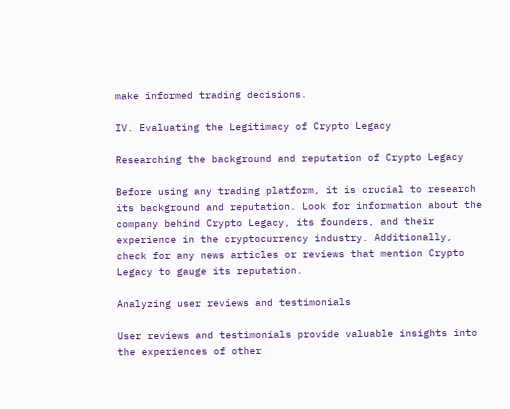make informed trading decisions.

IV. Evaluating the Legitimacy of Crypto Legacy

Researching the background and reputation of Crypto Legacy

Before using any trading platform, it is crucial to research its background and reputation. Look for information about the company behind Crypto Legacy, its founders, and their experience in the cryptocurrency industry. Additionally, check for any news articles or reviews that mention Crypto Legacy to gauge its reputation.

Analyzing user reviews and testimonials

User reviews and testimonials provide valuable insights into the experiences of other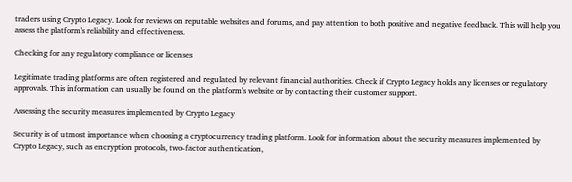traders using Crypto Legacy. Look for reviews on reputable websites and forums, and pay attention to both positive and negative feedback. This will help you assess the platform's reliability and effectiveness.

Checking for any regulatory compliance or licenses

Legitimate trading platforms are often registered and regulated by relevant financial authorities. Check if Crypto Legacy holds any licenses or regulatory approvals. This information can usually be found on the platform's website or by contacting their customer support.

Assessing the security measures implemented by Crypto Legacy

Security is of utmost importance when choosing a cryptocurrency trading platform. Look for information about the security measures implemented by Crypto Legacy, such as encryption protocols, two-factor authentication,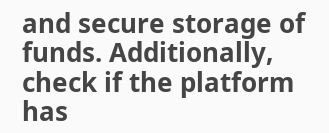and secure storage of funds. Additionally, check if the platform has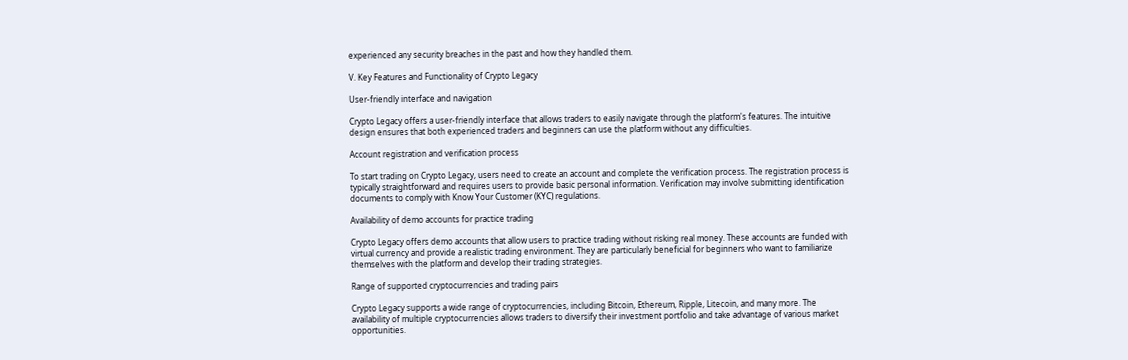experienced any security breaches in the past and how they handled them.

V. Key Features and Functionality of Crypto Legacy

User-friendly interface and navigation

Crypto Legacy offers a user-friendly interface that allows traders to easily navigate through the platform's features. The intuitive design ensures that both experienced traders and beginners can use the platform without any difficulties.

Account registration and verification process

To start trading on Crypto Legacy, users need to create an account and complete the verification process. The registration process is typically straightforward and requires users to provide basic personal information. Verification may involve submitting identification documents to comply with Know Your Customer (KYC) regulations.

Availability of demo accounts for practice trading

Crypto Legacy offers demo accounts that allow users to practice trading without risking real money. These accounts are funded with virtual currency and provide a realistic trading environment. They are particularly beneficial for beginners who want to familiarize themselves with the platform and develop their trading strategies.

Range of supported cryptocurrencies and trading pairs

Crypto Legacy supports a wide range of cryptocurrencies, including Bitcoin, Ethereum, Ripple, Litecoin, and many more. The availability of multiple cryptocurrencies allows traders to diversify their investment portfolio and take advantage of various market opportunities.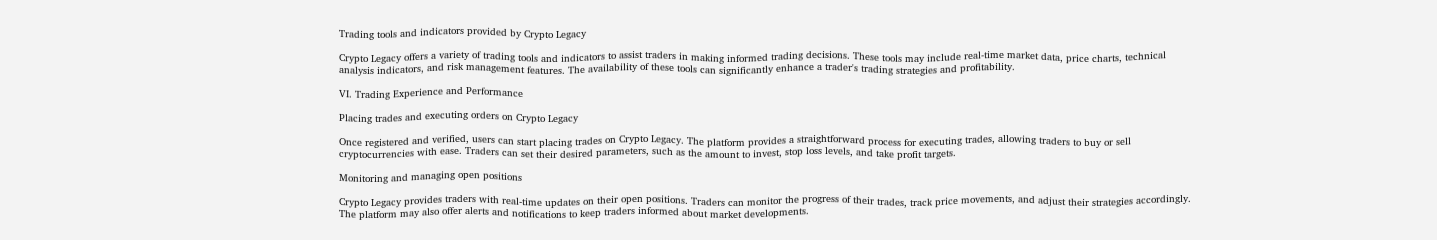Trading tools and indicators provided by Crypto Legacy

Crypto Legacy offers a variety of trading tools and indicators to assist traders in making informed trading decisions. These tools may include real-time market data, price charts, technical analysis indicators, and risk management features. The availability of these tools can significantly enhance a trader's trading strategies and profitability.

VI. Trading Experience and Performance

Placing trades and executing orders on Crypto Legacy

Once registered and verified, users can start placing trades on Crypto Legacy. The platform provides a straightforward process for executing trades, allowing traders to buy or sell cryptocurrencies with ease. Traders can set their desired parameters, such as the amount to invest, stop loss levels, and take profit targets.

Monitoring and managing open positions

Crypto Legacy provides traders with real-time updates on their open positions. Traders can monitor the progress of their trades, track price movements, and adjust their strategies accordingly. The platform may also offer alerts and notifications to keep traders informed about market developments.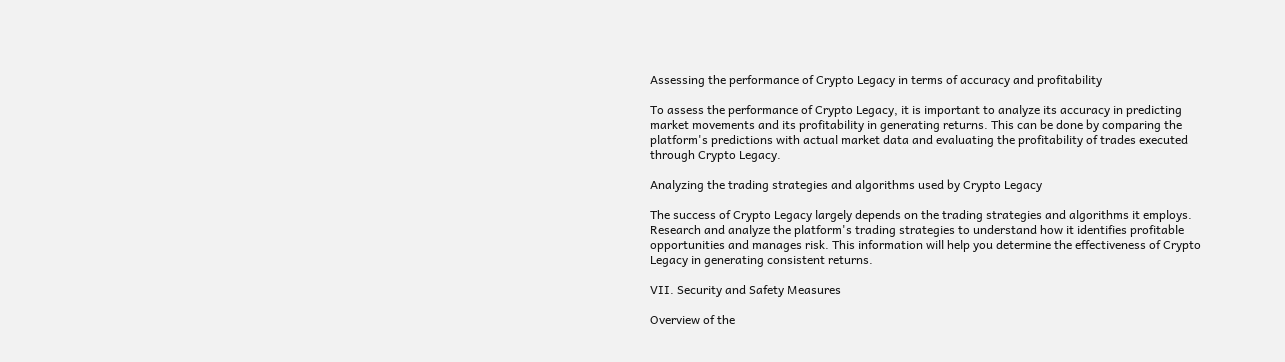Assessing the performance of Crypto Legacy in terms of accuracy and profitability

To assess the performance of Crypto Legacy, it is important to analyze its accuracy in predicting market movements and its profitability in generating returns. This can be done by comparing the platform's predictions with actual market data and evaluating the profitability of trades executed through Crypto Legacy.

Analyzing the trading strategies and algorithms used by Crypto Legacy

The success of Crypto Legacy largely depends on the trading strategies and algorithms it employs. Research and analyze the platform's trading strategies to understand how it identifies profitable opportunities and manages risk. This information will help you determine the effectiveness of Crypto Legacy in generating consistent returns.

VII. Security and Safety Measures

Overview of the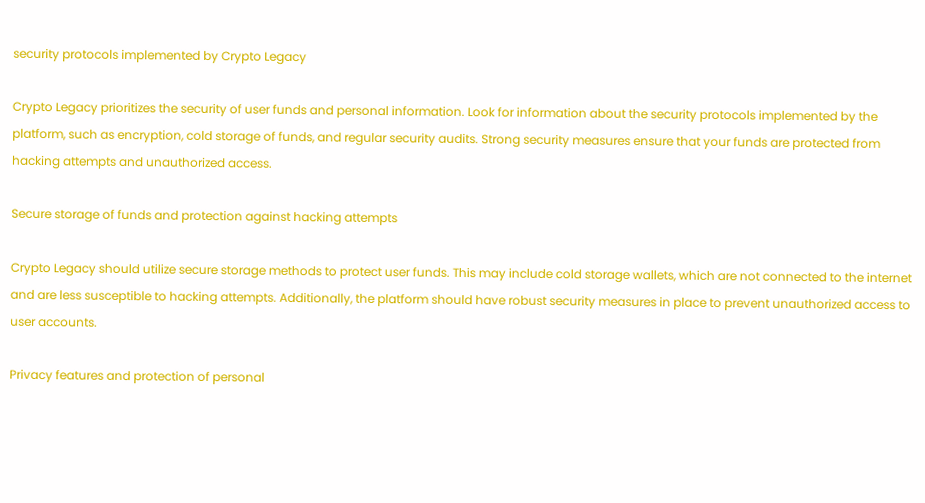security protocols implemented by Crypto Legacy

Crypto Legacy prioritizes the security of user funds and personal information. Look for information about the security protocols implemented by the platform, such as encryption, cold storage of funds, and regular security audits. Strong security measures ensure that your funds are protected from hacking attempts and unauthorized access.

Secure storage of funds and protection against hacking attempts

Crypto Legacy should utilize secure storage methods to protect user funds. This may include cold storage wallets, which are not connected to the internet and are less susceptible to hacking attempts. Additionally, the platform should have robust security measures in place to prevent unauthorized access to user accounts.

Privacy features and protection of personal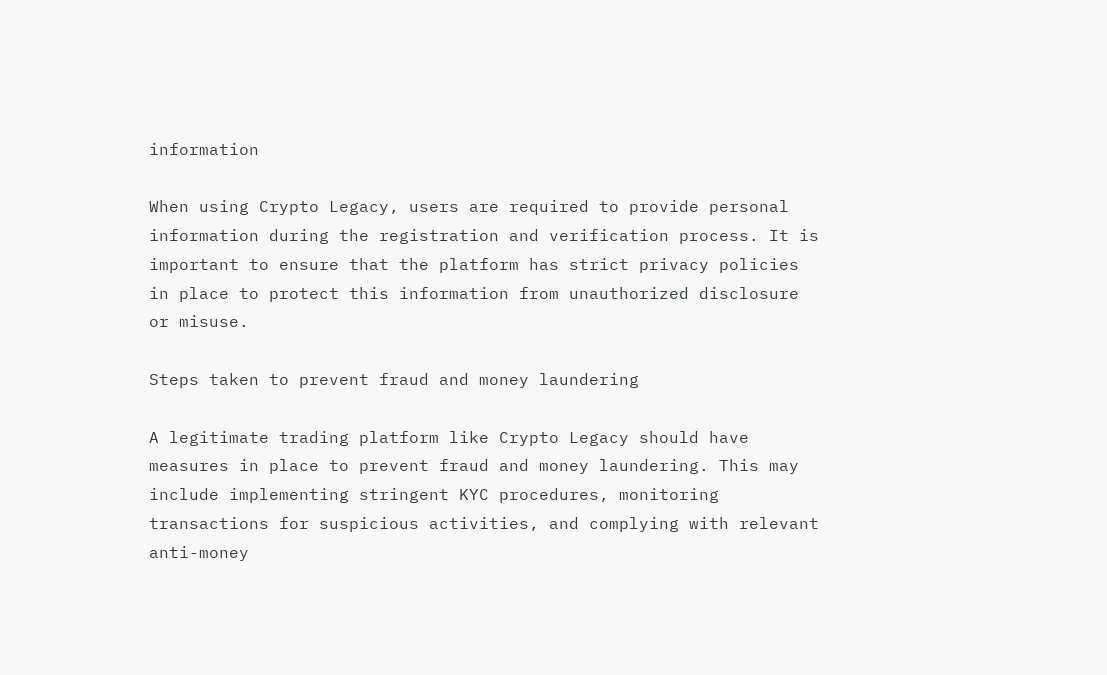information

When using Crypto Legacy, users are required to provide personal information during the registration and verification process. It is important to ensure that the platform has strict privacy policies in place to protect this information from unauthorized disclosure or misuse.

Steps taken to prevent fraud and money laundering

A legitimate trading platform like Crypto Legacy should have measures in place to prevent fraud and money laundering. This may include implementing stringent KYC procedures, monitoring transactions for suspicious activities, and complying with relevant anti-money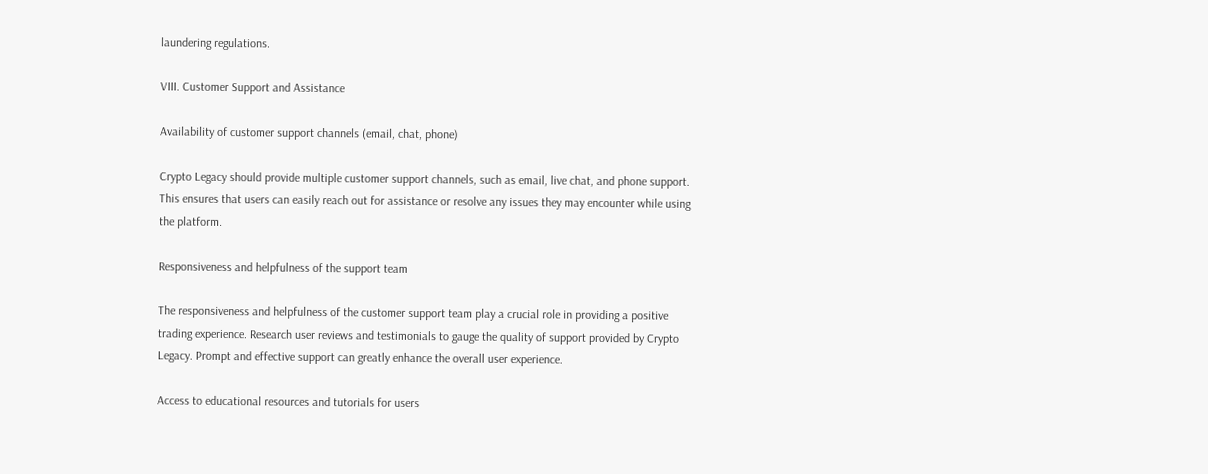laundering regulations.

VIII. Customer Support and Assistance

Availability of customer support channels (email, chat, phone)

Crypto Legacy should provide multiple customer support channels, such as email, live chat, and phone support. This ensures that users can easily reach out for assistance or resolve any issues they may encounter while using the platform.

Responsiveness and helpfulness of the support team

The responsiveness and helpfulness of the customer support team play a crucial role in providing a positive trading experience. Research user reviews and testimonials to gauge the quality of support provided by Crypto Legacy. Prompt and effective support can greatly enhance the overall user experience.

Access to educational resources and tutorials for users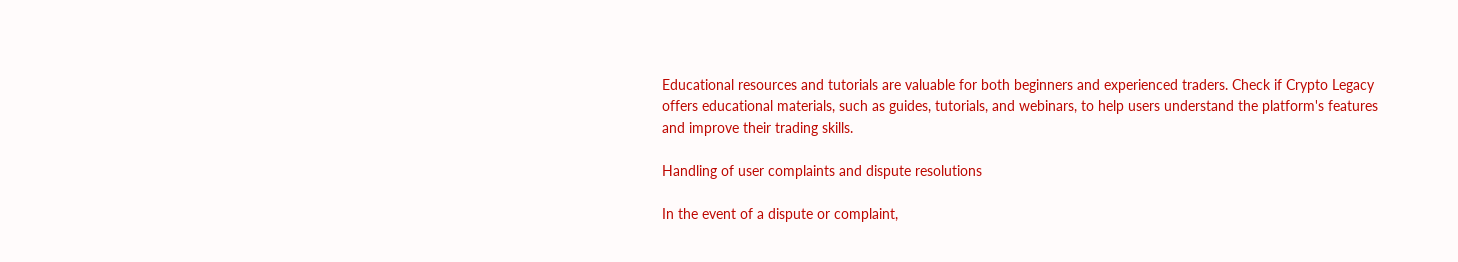Educational resources and tutorials are valuable for both beginners and experienced traders. Check if Crypto Legacy offers educational materials, such as guides, tutorials, and webinars, to help users understand the platform's features and improve their trading skills.

Handling of user complaints and dispute resolutions

In the event of a dispute or complaint,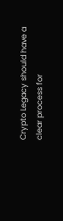Crypto Legacy should have a clear process for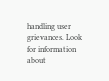handling user grievances. Look for information about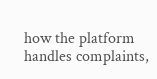how the platform handles complaints,